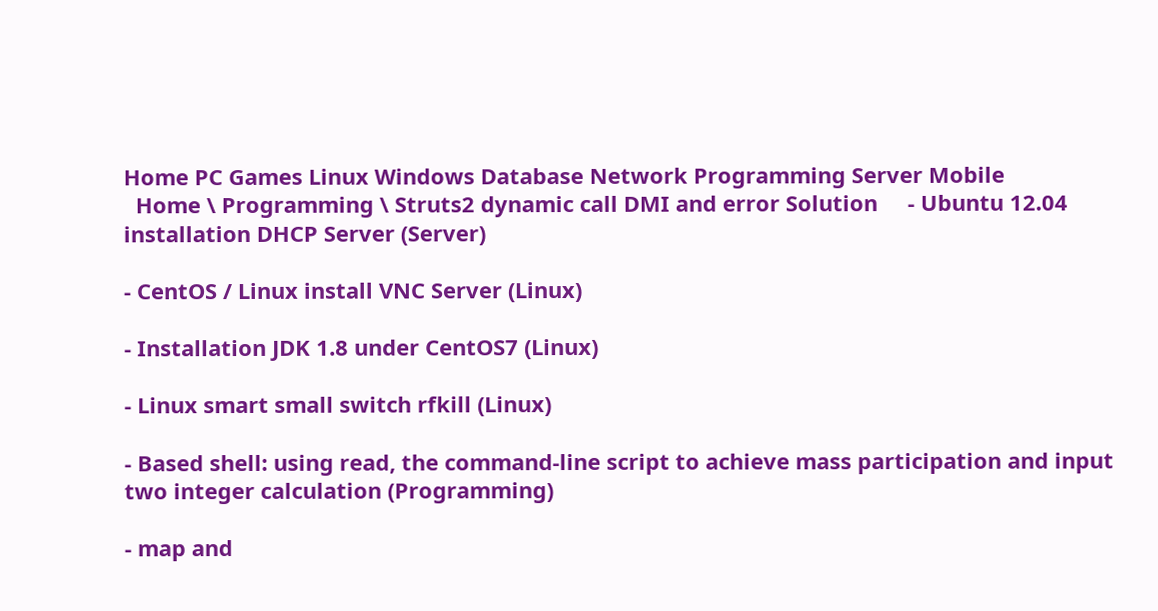Home PC Games Linux Windows Database Network Programming Server Mobile
  Home \ Programming \ Struts2 dynamic call DMI and error Solution     - Ubuntu 12.04 installation DHCP Server (Server)

- CentOS / Linux install VNC Server (Linux)

- Installation JDK 1.8 under CentOS7 (Linux)

- Linux smart small switch rfkill (Linux)

- Based shell: using read, the command-line script to achieve mass participation and input two integer calculation (Programming)

- map and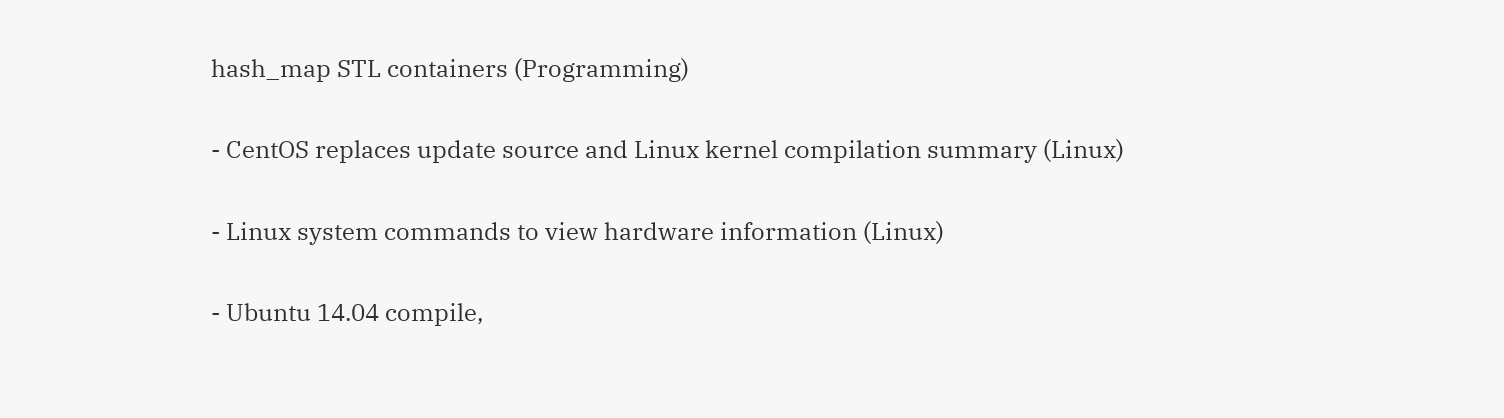hash_map STL containers (Programming)

- CentOS replaces update source and Linux kernel compilation summary (Linux)

- Linux system commands to view hardware information (Linux)

- Ubuntu 14.04 compile,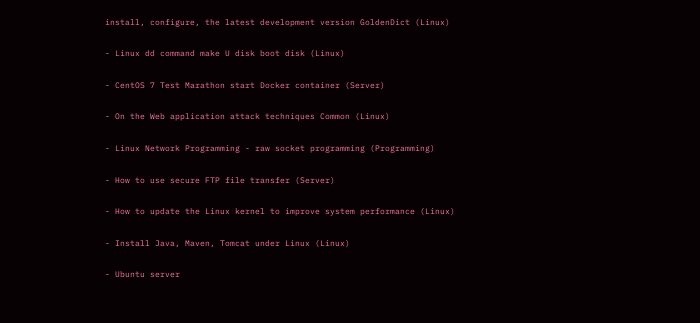install, configure, the latest development version GoldenDict (Linux)

- Linux dd command make U disk boot disk (Linux)

- CentOS 7 Test Marathon start Docker container (Server)

- On the Web application attack techniques Common (Linux)

- Linux Network Programming - raw socket programming (Programming)

- How to use secure FTP file transfer (Server)

- How to update the Linux kernel to improve system performance (Linux)

- Install Java, Maven, Tomcat under Linux (Linux)

- Ubuntu server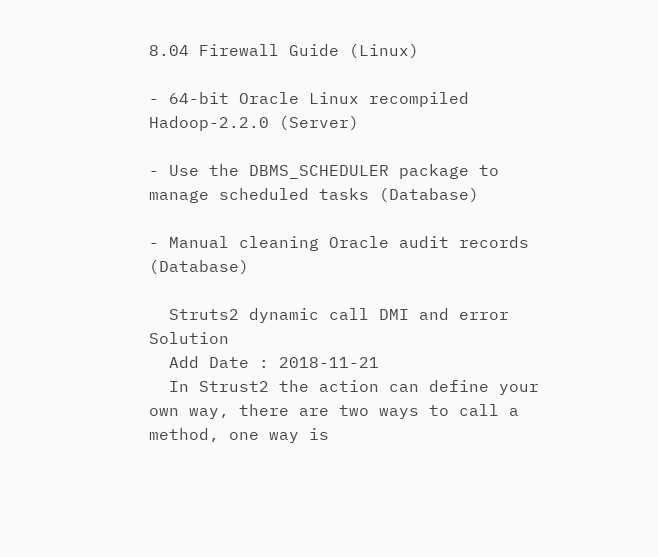8.04 Firewall Guide (Linux)

- 64-bit Oracle Linux recompiled Hadoop-2.2.0 (Server)

- Use the DBMS_SCHEDULER package to manage scheduled tasks (Database)

- Manual cleaning Oracle audit records (Database)

  Struts2 dynamic call DMI and error Solution
  Add Date : 2018-11-21
  In Strust2 the action can define your own way, there are two ways to call a method, one way is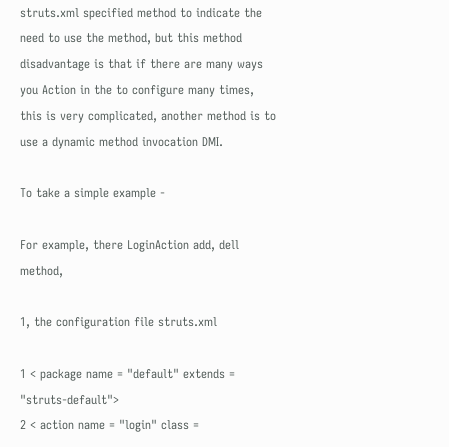struts.xml specified method to indicate the need to use the method, but this method disadvantage is that if there are many ways you Action in the to configure many times, this is very complicated, another method is to use a dynamic method invocation DMI.

To take a simple example -

For example, there LoginAction add, dell method,

1, the configuration file struts.xml

1 < package name = "default" extends = "struts-default">
2 < action name = "login" class =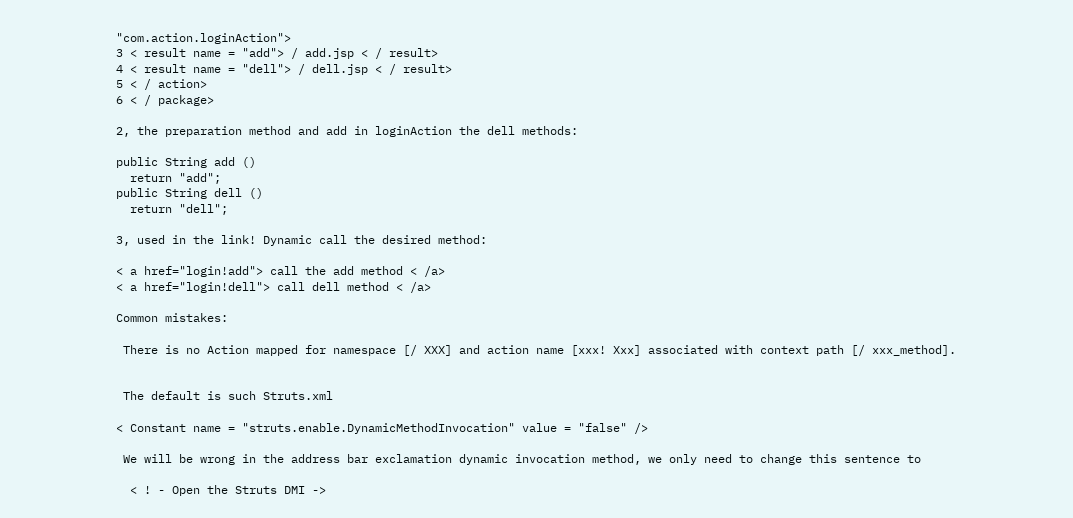"com.action.loginAction">
3 < result name = "add"> / add.jsp < / result>
4 < result name = "dell"> / dell.jsp < / result>
5 < / action>
6 < / package>

2, the preparation method and add in loginAction the dell methods:

public String add ()
  return "add";
public String dell ()
  return "dell";

3, used in the link! Dynamic call the desired method:

< a href="login!add"> call the add method < /a>
< a href="login!dell"> call dell method < /a>

Common mistakes:

 There is no Action mapped for namespace [/ XXX] and action name [xxx! Xxx] associated with context path [/ xxx_method].


 The default is such Struts.xml

< Constant name = "struts.enable.DynamicMethodInvocation" value = "false" />

 We will be wrong in the address bar exclamation dynamic invocation method, we only need to change this sentence to

  < ! - Open the Struts DMI ->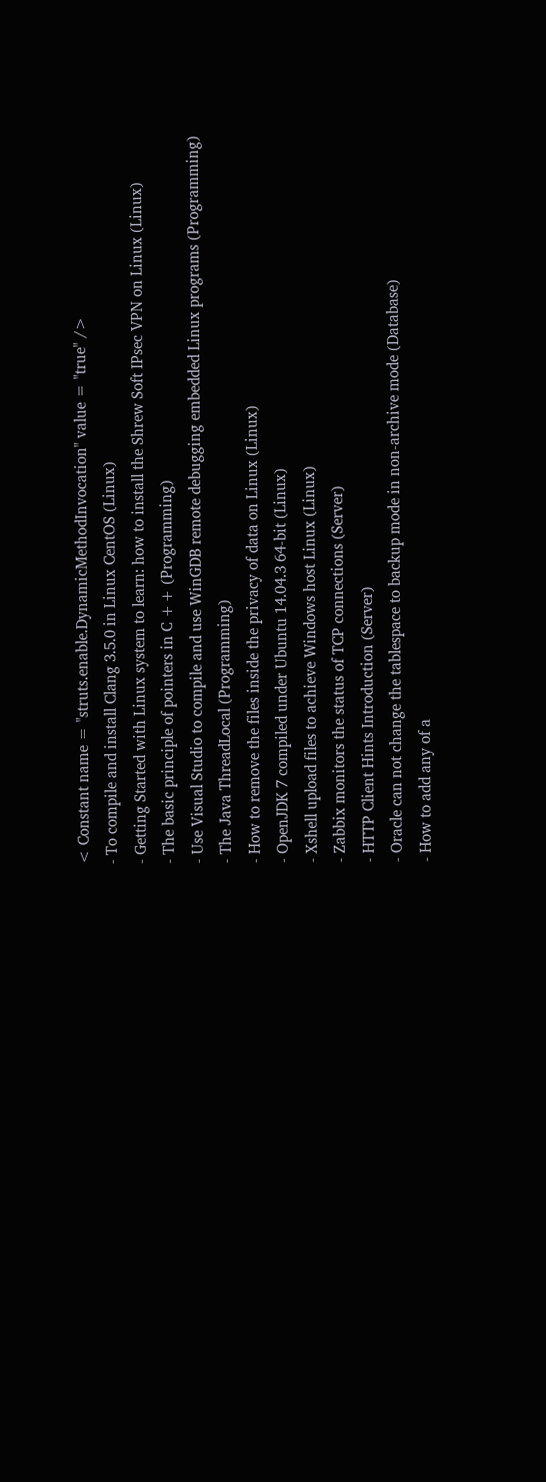< Constant name = "struts.enable.DynamicMethodInvocation" value = "true" />
- To compile and install Clang 3.5.0 in Linux CentOS (Linux)
- Getting Started with Linux system to learn: how to install the Shrew Soft IPsec VPN on Linux (Linux)
- The basic principle of pointers in C ++ (Programming)
- Use Visual Studio to compile and use WinGDB remote debugging embedded Linux programs (Programming)
- The Java ThreadLocal (Programming)
- How to remove the files inside the privacy of data on Linux (Linux)
- OpenJDK 7 compiled under Ubuntu 14.04.3 64-bit (Linux)
- Xshell upload files to achieve Windows host Linux (Linux)
- Zabbix monitors the status of TCP connections (Server)
- HTTP Client Hints Introduction (Server)
- Oracle can not change the tablespace to backup mode in non-archive mode (Database)
- How to add any of a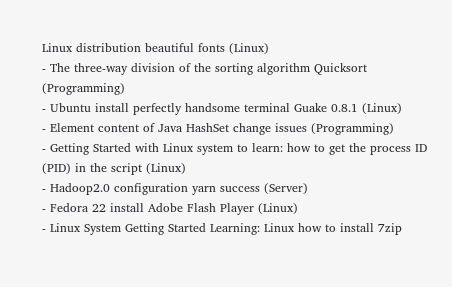Linux distribution beautiful fonts (Linux)
- The three-way division of the sorting algorithm Quicksort (Programming)
- Ubuntu install perfectly handsome terminal Guake 0.8.1 (Linux)
- Element content of Java HashSet change issues (Programming)
- Getting Started with Linux system to learn: how to get the process ID (PID) in the script (Linux)
- Hadoop2.0 configuration yarn success (Server)
- Fedora 22 install Adobe Flash Player (Linux)
- Linux System Getting Started Learning: Linux how to install 7zip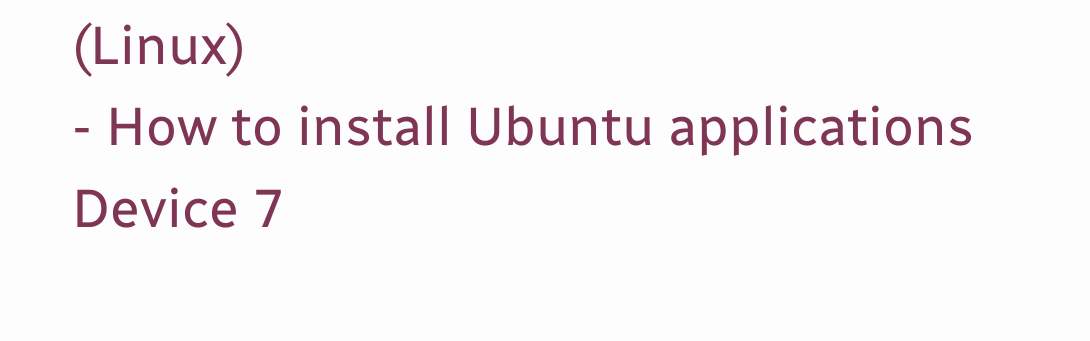(Linux)
- How to install Ubuntu applications Device 7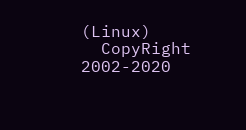(Linux)
  CopyRight 2002-2020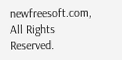newfreesoft.com, All Rights Reserved.